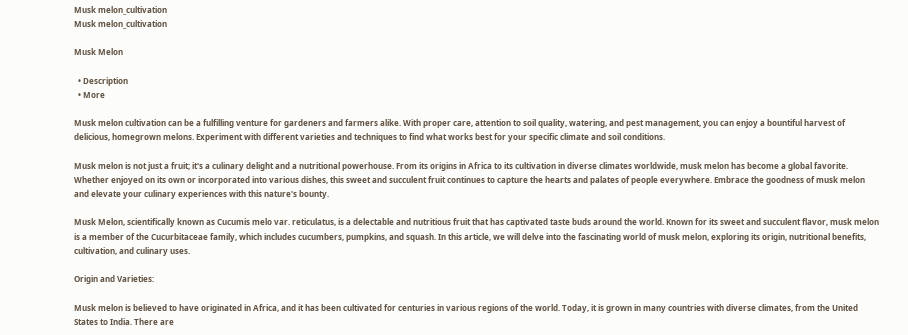Musk melon_cultivation
Musk melon_cultivation

Musk Melon

  • Description
  • More

Musk melon cultivation can be a fulfilling venture for gardeners and farmers alike. With proper care, attention to soil quality, watering, and pest management, you can enjoy a bountiful harvest of delicious, homegrown melons. Experiment with different varieties and techniques to find what works best for your specific climate and soil conditions.

Musk melon is not just a fruit; it's a culinary delight and a nutritional powerhouse. From its origins in Africa to its cultivation in diverse climates worldwide, musk melon has become a global favorite. Whether enjoyed on its own or incorporated into various dishes, this sweet and succulent fruit continues to capture the hearts and palates of people everywhere. Embrace the goodness of musk melon and elevate your culinary experiences with this nature's bounty.

Musk Melon, scientifically known as Cucumis melo var. reticulatus, is a delectable and nutritious fruit that has captivated taste buds around the world. Known for its sweet and succulent flavor, musk melon is a member of the Cucurbitaceae family, which includes cucumbers, pumpkins, and squash. In this article, we will delve into the fascinating world of musk melon, exploring its origin, nutritional benefits, cultivation, and culinary uses.

Origin and Varieties:

Musk melon is believed to have originated in Africa, and it has been cultivated for centuries in various regions of the world. Today, it is grown in many countries with diverse climates, from the United States to India. There are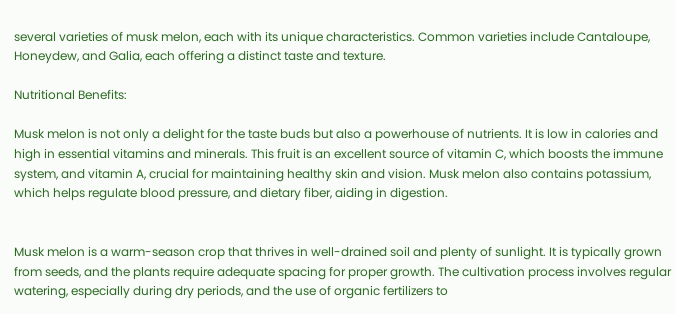several varieties of musk melon, each with its unique characteristics. Common varieties include Cantaloupe, Honeydew, and Galia, each offering a distinct taste and texture.

Nutritional Benefits:

Musk melon is not only a delight for the taste buds but also a powerhouse of nutrients. It is low in calories and high in essential vitamins and minerals. This fruit is an excellent source of vitamin C, which boosts the immune system, and vitamin A, crucial for maintaining healthy skin and vision. Musk melon also contains potassium, which helps regulate blood pressure, and dietary fiber, aiding in digestion.


Musk melon is a warm-season crop that thrives in well-drained soil and plenty of sunlight. It is typically grown from seeds, and the plants require adequate spacing for proper growth. The cultivation process involves regular watering, especially during dry periods, and the use of organic fertilizers to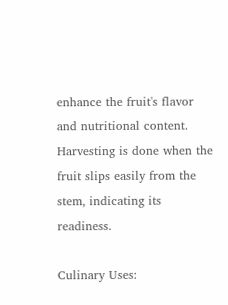enhance the fruit's flavor and nutritional content. Harvesting is done when the fruit slips easily from the stem, indicating its readiness.

Culinary Uses: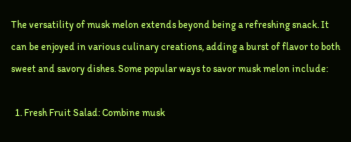The versatility of musk melon extends beyond being a refreshing snack. It can be enjoyed in various culinary creations, adding a burst of flavor to both sweet and savory dishes. Some popular ways to savor musk melon include:

  1. Fresh Fruit Salad: Combine musk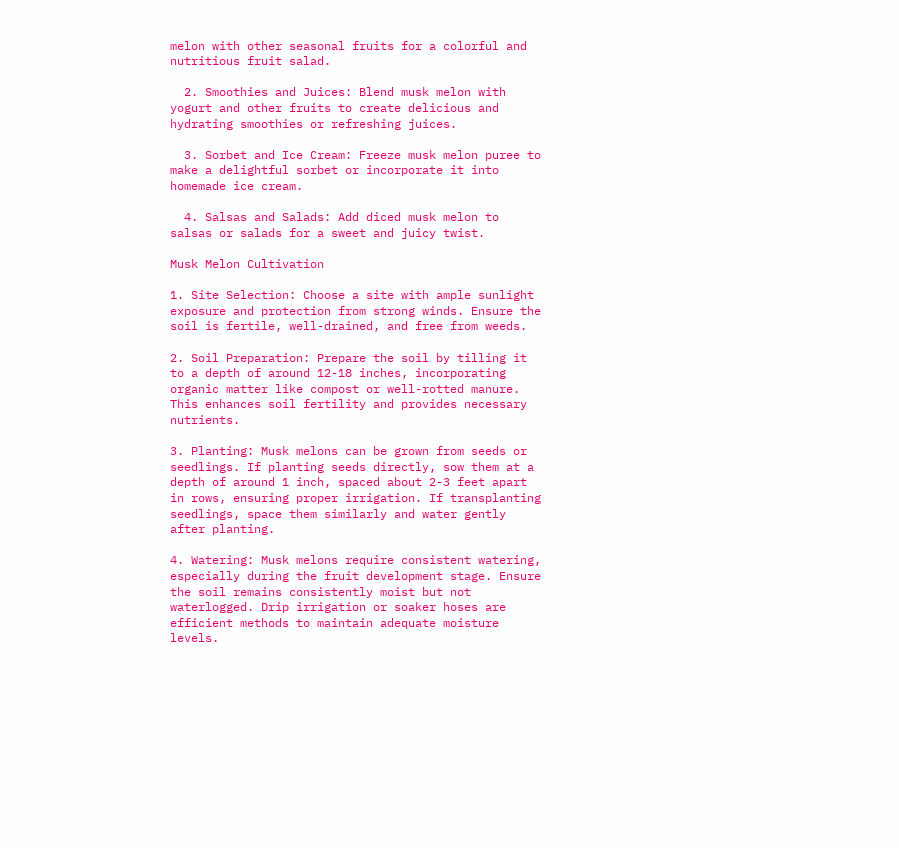melon with other seasonal fruits for a colorful and nutritious fruit salad.

  2. Smoothies and Juices: Blend musk melon with yogurt and other fruits to create delicious and hydrating smoothies or refreshing juices.

  3. Sorbet and Ice Cream: Freeze musk melon puree to make a delightful sorbet or incorporate it into homemade ice cream.

  4. Salsas and Salads: Add diced musk melon to salsas or salads for a sweet and juicy twist.

Musk Melon Cultivation

1. Site Selection: Choose a site with ample sunlight exposure and protection from strong winds. Ensure the soil is fertile, well-drained, and free from weeds.

2. Soil Preparation: Prepare the soil by tilling it to a depth of around 12-18 inches, incorporating organic matter like compost or well-rotted manure. This enhances soil fertility and provides necessary nutrients.

3. Planting: Musk melons can be grown from seeds or seedlings. If planting seeds directly, sow them at a depth of around 1 inch, spaced about 2-3 feet apart in rows, ensuring proper irrigation. If transplanting seedlings, space them similarly and water gently after planting.

4. Watering: Musk melons require consistent watering, especially during the fruit development stage. Ensure the soil remains consistently moist but not waterlogged. Drip irrigation or soaker hoses are efficient methods to maintain adequate moisture levels.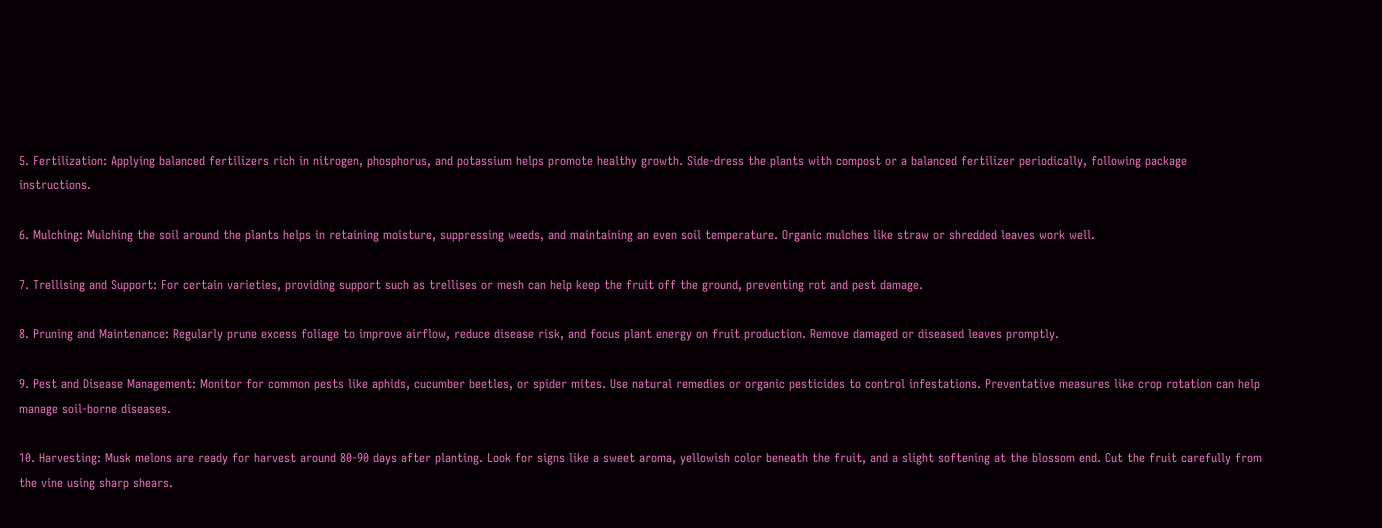5. Fertilization: Applying balanced fertilizers rich in nitrogen, phosphorus, and potassium helps promote healthy growth. Side-dress the plants with compost or a balanced fertilizer periodically, following package instructions.

6. Mulching: Mulching the soil around the plants helps in retaining moisture, suppressing weeds, and maintaining an even soil temperature. Organic mulches like straw or shredded leaves work well.

7. Trellising and Support: For certain varieties, providing support such as trellises or mesh can help keep the fruit off the ground, preventing rot and pest damage.

8. Pruning and Maintenance: Regularly prune excess foliage to improve airflow, reduce disease risk, and focus plant energy on fruit production. Remove damaged or diseased leaves promptly.

9. Pest and Disease Management: Monitor for common pests like aphids, cucumber beetles, or spider mites. Use natural remedies or organic pesticides to control infestations. Preventative measures like crop rotation can help manage soil-borne diseases.

10. Harvesting: Musk melons are ready for harvest around 80-90 days after planting. Look for signs like a sweet aroma, yellowish color beneath the fruit, and a slight softening at the blossom end. Cut the fruit carefully from the vine using sharp shears.